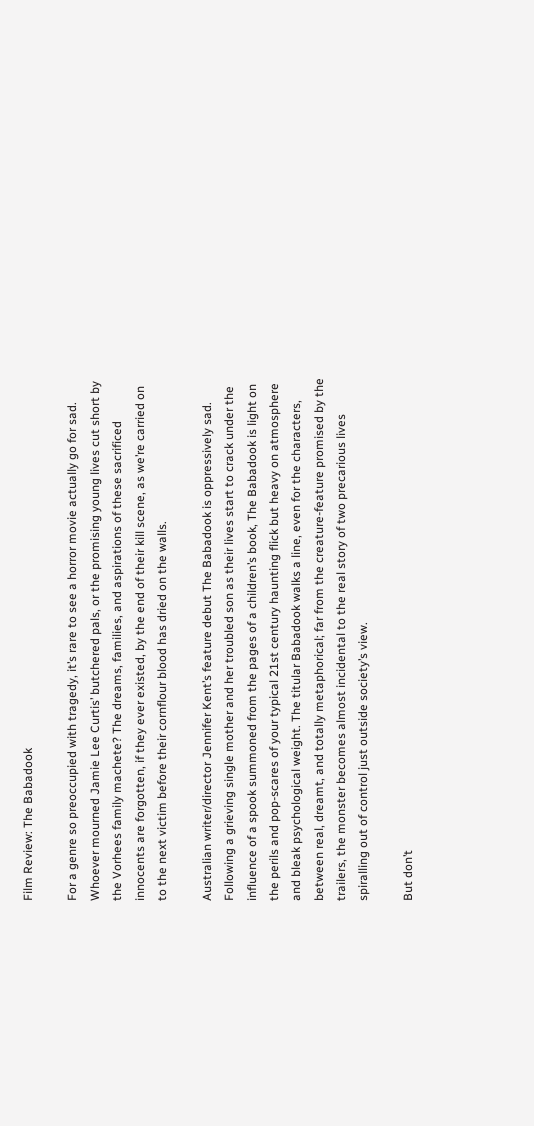Film Review: The Babadook

For a genre so preoccupied with tragedy, it’s rare to see a horror movie actually go for sad. Whoever mourned Jamie Lee Curtis’ butchered pals, or the promising young lives cut short by the Vorhees family machete? The dreams, families, and aspirations of these sacrificed innocents are forgotten, if they ever existed, by the end of their kill scene, as we’re carried on to the next victim before their cornflour blood has dried on the walls.

Australian writer/director Jennifer Kent’s feature debut The Babadook is oppressively sad. Following a grieving single mother and her troubled son as their lives start to crack under the influence of a spook summoned from the pages of a children’s book, The Babadook is light on the perils and pop-scares of your typical 21st century haunting flick but heavy on atmosphere and bleak psychological weight. The titular Babadook walks a line, even for the characters, between real, dreamt, and totally metaphorical; far from the creature-feature promised by the trailers, the monster becomes almost incidental to the real story of two precarious lives spiralling out of control just outside society’s view.

But don’t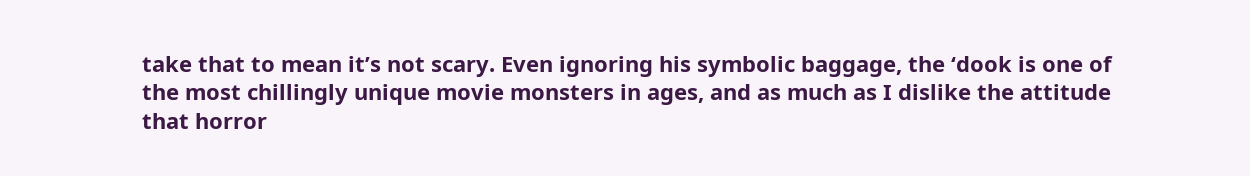take that to mean it’s not scary. Even ignoring his symbolic baggage, the ‘dook is one of the most chillingly unique movie monsters in ages, and as much as I dislike the attitude that horror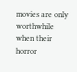movies are only worthwhile when their horror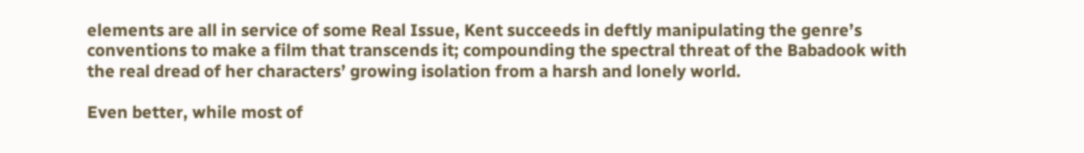elements are all in service of some Real Issue, Kent succeeds in deftly manipulating the genre’s conventions to make a film that transcends it; compounding the spectral threat of the Babadook with the real dread of her characters’ growing isolation from a harsh and lonely world.

Even better, while most of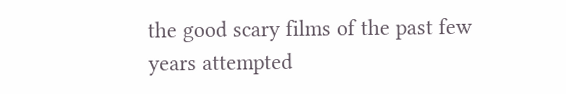the good scary films of the past few years attempted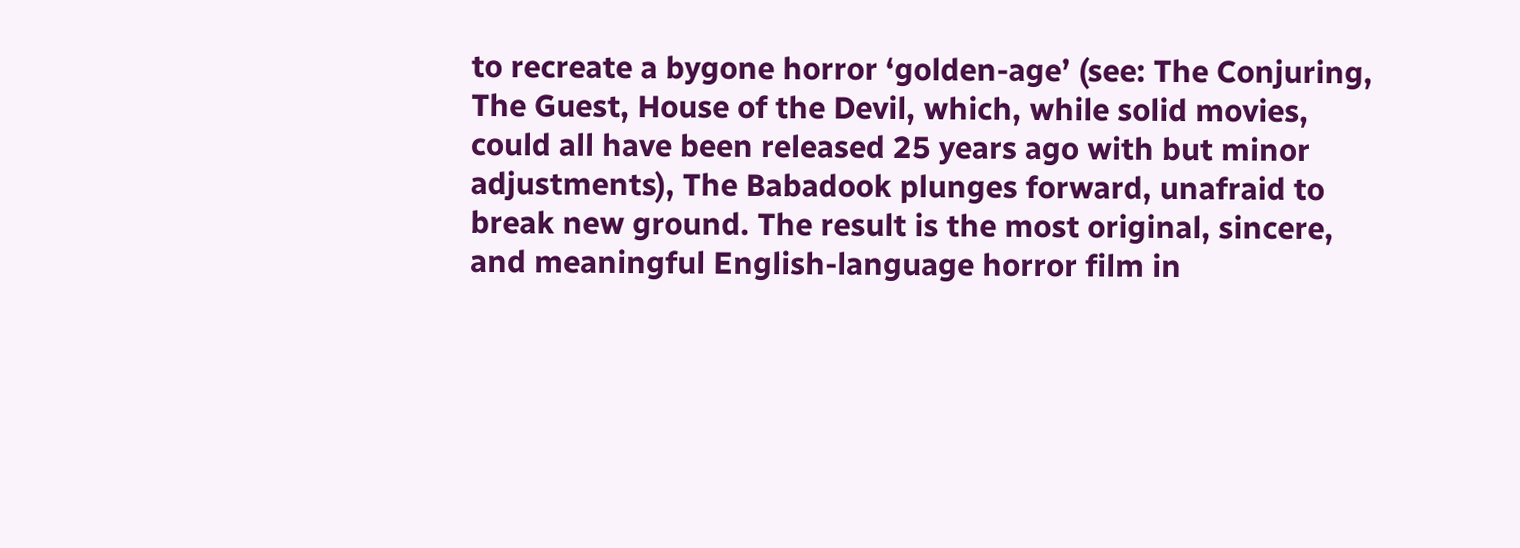to recreate a bygone horror ‘golden-age’ (see: The Conjuring, The Guest, House of the Devil, which, while solid movies, could all have been released 25 years ago with but minor adjustments), The Babadook plunges forward, unafraid to break new ground. The result is the most original, sincere, and meaningful English-language horror film in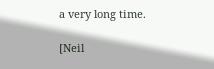a very long time.

[Neil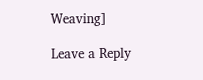Weaving]

Leave a Reply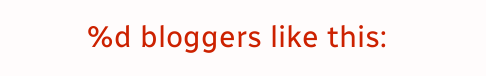%d bloggers like this: